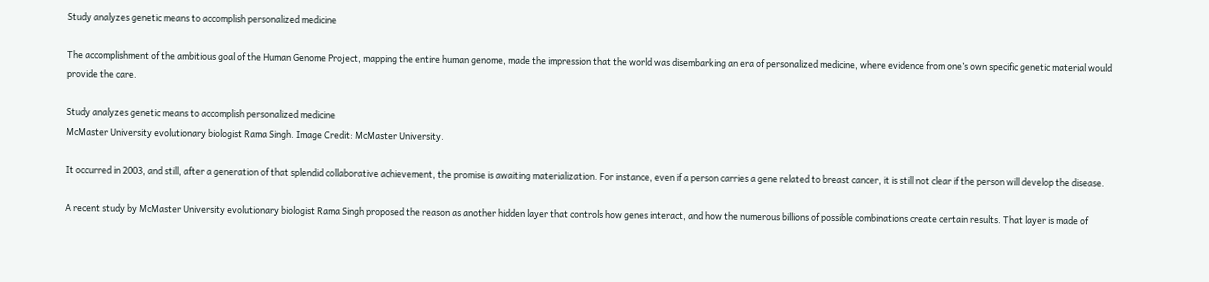Study analyzes genetic means to accomplish personalized medicine

The accomplishment of the ambitious goal of the Human Genome Project, mapping the entire human genome, made the impression that the world was disembarking an era of personalized medicine, where evidence from one’s own specific genetic material would provide the care.

Study analyzes genetic means to accomplish personalized medicine
McMaster University evolutionary biologist Rama Singh. Image Credit: McMaster University.

It occurred in 2003, and still, after a generation of that splendid collaborative achievement, the promise is awaiting materialization. For instance, even if a person carries a gene related to breast cancer, it is still not clear if the person will develop the disease.

A recent study by McMaster University evolutionary biologist Rama Singh proposed the reason as another hidden layer that controls how genes interact, and how the numerous billions of possible combinations create certain results. That layer is made of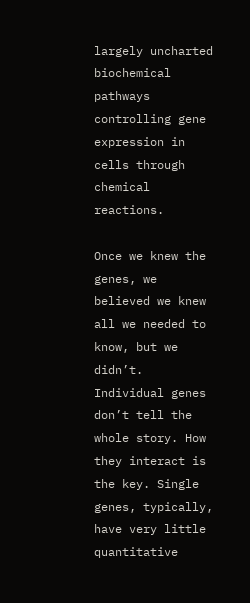largely uncharted biochemical pathways controlling gene expression in cells through chemical reactions.

Once we knew the genes, we believed we knew all we needed to know, but we didn’t. Individual genes don’t tell the whole story. How they interact is the key. Single genes, typically, have very little quantitative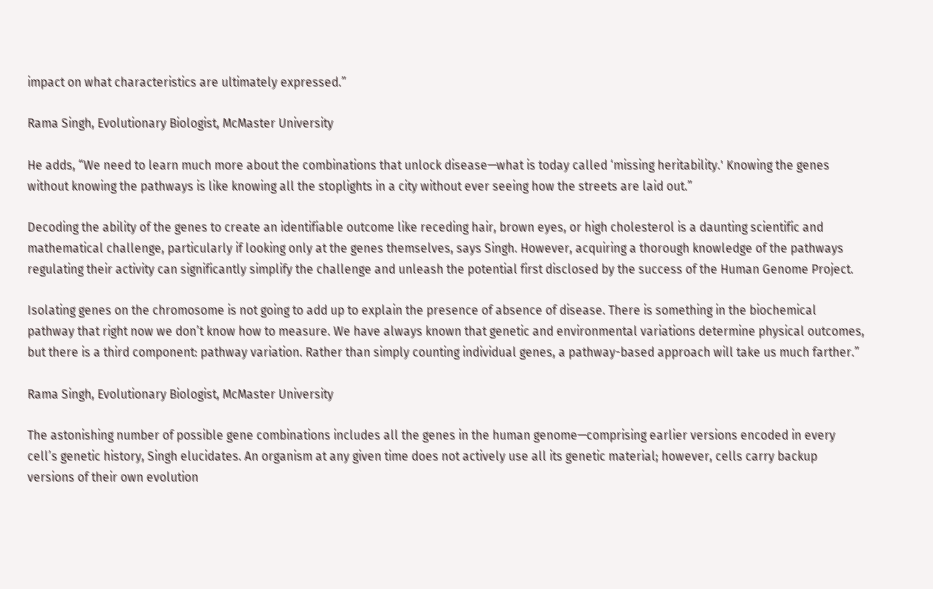impact on what characteristics are ultimately expressed.”

Rama Singh, Evolutionary Biologist, McMaster University

He adds, “We need to learn much more about the combinations that unlock disease—what is today called ‘missing heritability.' Knowing the genes without knowing the pathways is like knowing all the stoplights in a city without ever seeing how the streets are laid out.”

Decoding the ability of the genes to create an identifiable outcome like receding hair, brown eyes, or high cholesterol is a daunting scientific and mathematical challenge, particularly if looking only at the genes themselves, says Singh. However, acquiring a thorough knowledge of the pathways regulating their activity can significantly simplify the challenge and unleash the potential first disclosed by the success of the Human Genome Project.

Isolating genes on the chromosome is not going to add up to explain the presence of absence of disease. There is something in the biochemical pathway that right now we don’t know how to measure. We have always known that genetic and environmental variations determine physical outcomes, but there is a third component: pathway variation. Rather than simply counting individual genes, a pathway-based approach will take us much farther.”

Rama Singh, Evolutionary Biologist, McMaster University

The astonishing number of possible gene combinations includes all the genes in the human genome—comprising earlier versions encoded in every cell’s genetic history, Singh elucidates. An organism at any given time does not actively use all its genetic material; however, cells carry backup versions of their own evolution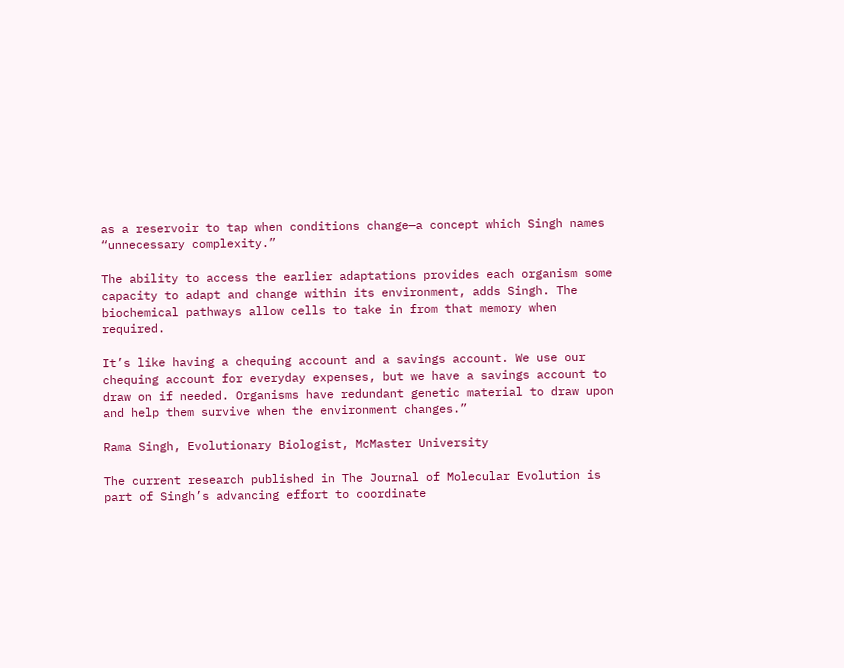as a reservoir to tap when conditions change—a concept which Singh names “unnecessary complexity.”

The ability to access the earlier adaptations provides each organism some capacity to adapt and change within its environment, adds Singh. The biochemical pathways allow cells to take in from that memory when required.

It’s like having a chequing account and a savings account. We use our chequing account for everyday expenses, but we have a savings account to draw on if needed. Organisms have redundant genetic material to draw upon and help them survive when the environment changes.”

Rama Singh, Evolutionary Biologist, McMaster University

The current research published in The Journal of Molecular Evolution is part of Singh’s advancing effort to coordinate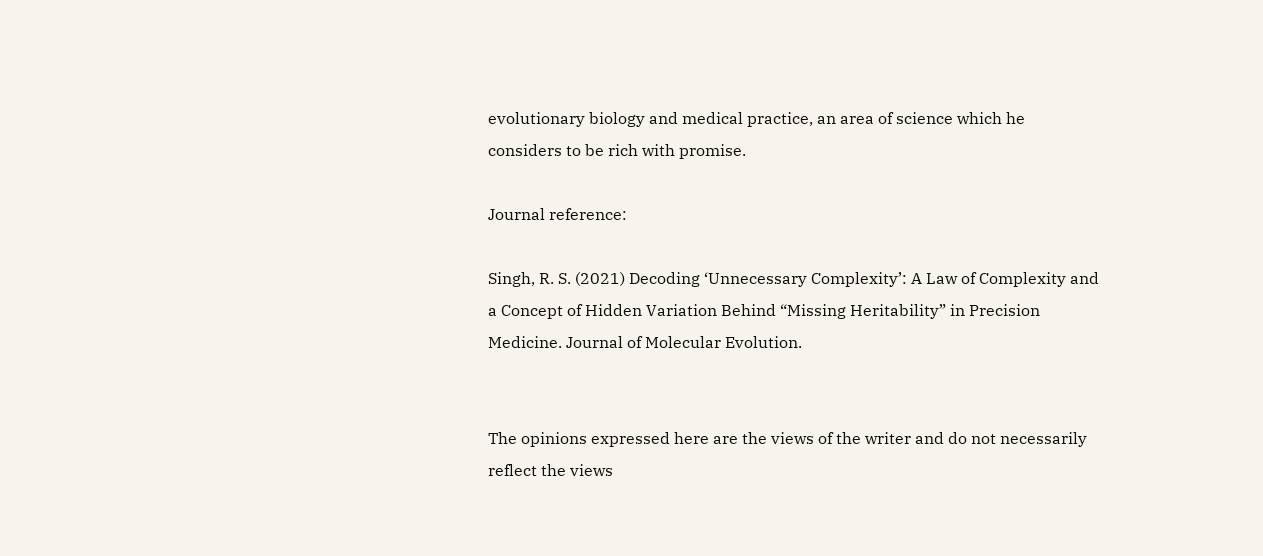evolutionary biology and medical practice, an area of science which he considers to be rich with promise.

Journal reference:

Singh, R. S. (2021) Decoding ‘Unnecessary Complexity’: A Law of Complexity and a Concept of Hidden Variation Behind “Missing Heritability” in Precision Medicine. Journal of Molecular Evolution.


The opinions expressed here are the views of the writer and do not necessarily reflect the views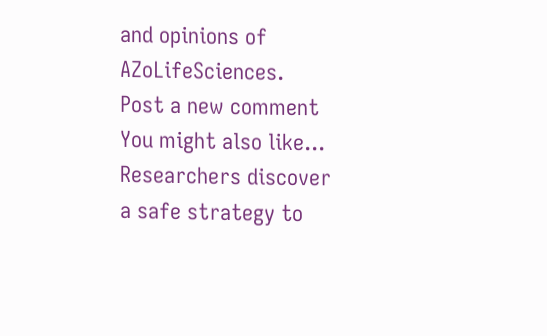and opinions of AZoLifeSciences.
Post a new comment
You might also like...
Researchers discover a safe strategy to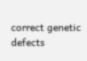correct genetic defects